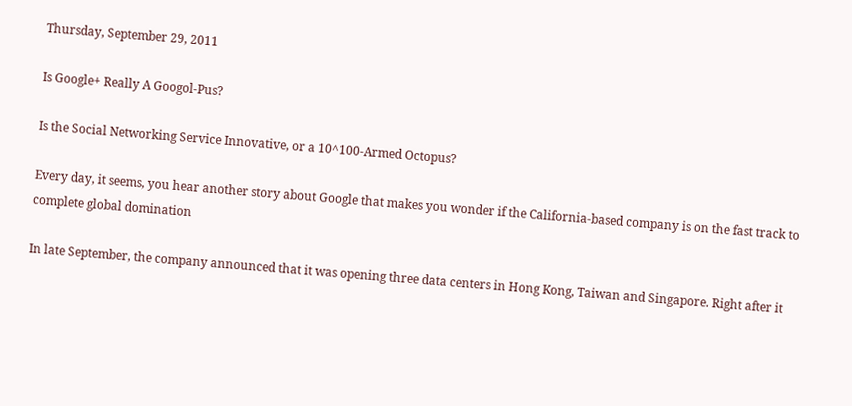Thursday, September 29, 2011

Is Google+ Really A Googol-Pus?

Is the Social Networking Service Innovative, or a 10^100-Armed Octopus?

Every day, it seems, you hear another story about Google that makes you wonder if the California-based company is on the fast track to complete global domination

In late September, the company announced that it was opening three data centers in Hong Kong, Taiwan and Singapore. Right after it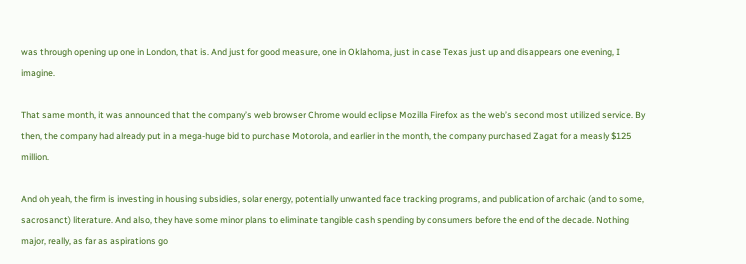was through opening up one in London, that is. And just for good measure, one in Oklahoma, just in case Texas just up and disappears one evening, I imagine.

That same month, it was announced that the company’s web browser Chrome would eclipse Mozilla Firefox as the web’s second most utilized service. By then, the company had already put in a mega-huge bid to purchase Motorola, and earlier in the month, the company purchased Zagat for a measly $125 million.

And oh yeah, the firm is investing in housing subsidies, solar energy, potentially unwanted face tracking programs, and publication of archaic (and to some, sacrosanct) literature. And also, they have some minor plans to eliminate tangible cash spending by consumers before the end of the decade. Nothing major, really, as far as aspirations go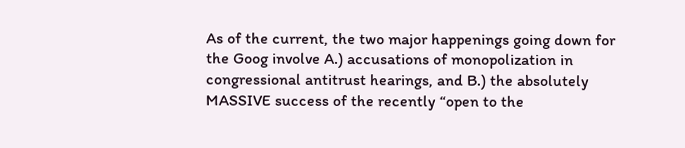As of the current, the two major happenings going down for the Goog involve A.) accusations of monopolization in congressional antitrust hearings, and B.) the absolutely MASSIVE success of the recently “open to the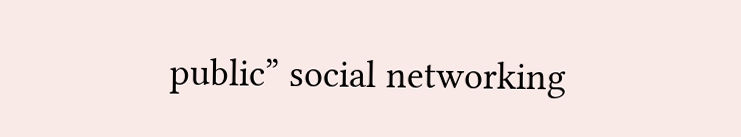public” social networking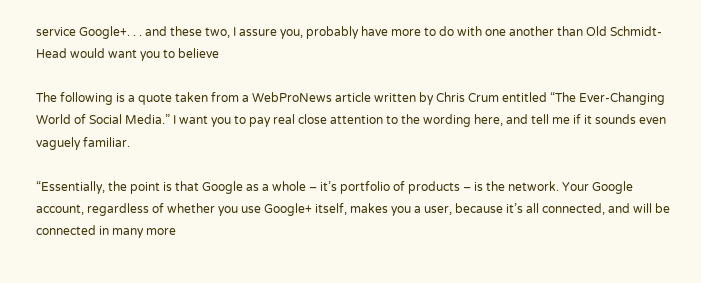service Google+. . . and these two, I assure you, probably have more to do with one another than Old Schmidt-Head would want you to believe

The following is a quote taken from a WebProNews article written by Chris Crum entitled “The Ever-Changing World of Social Media.” I want you to pay real close attention to the wording here, and tell me if it sounds even vaguely familiar.

“Essentially, the point is that Google as a whole – it’s portfolio of products – is the network. Your Google account, regardless of whether you use Google+ itself, makes you a user, because it’s all connected, and will be connected in many more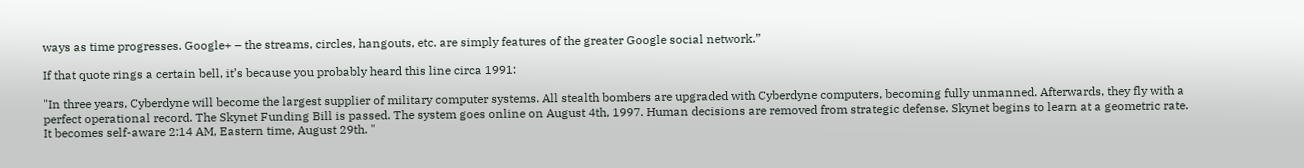ways as time progresses. Google+ – the streams, circles, hangouts, etc. are simply features of the greater Google social network.”

If that quote rings a certain bell, it’s because you probably heard this line circa 1991:

"In three years, Cyberdyne will become the largest supplier of military computer systems. All stealth bombers are upgraded with Cyberdyne computers, becoming fully unmanned. Afterwards, they fly with a perfect operational record. The Skynet Funding Bill is passed. The system goes online on August 4th, 1997. Human decisions are removed from strategic defense. Skynet begins to learn at a geometric rate. It becomes self-aware 2:14 AM, Eastern time, August 29th. "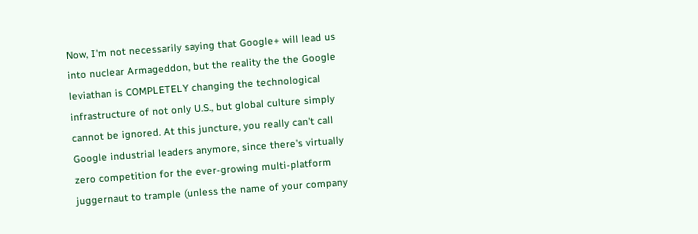Now, I'm not necessarily saying that Google+ will lead us into nuclear Armageddon, but the reality the the Google leviathan is COMPLETELY changing the technological infrastructure of not only U.S., but global culture simply cannot be ignored. At this juncture, you really can't call Google industrial leaders anymore, since there's virtually zero competition for the ever-growing multi-platform juggernaut to trample (unless the name of your company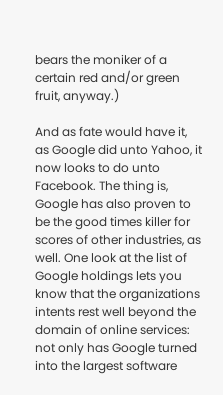bears the moniker of a certain red and/or green fruit, anyway.)

And as fate would have it, as Google did unto Yahoo, it now looks to do unto Facebook. The thing is, Google has also proven to be the good times killer for scores of other industries, as well. One look at the list of Google holdings lets you know that the organizations intents rest well beyond the domain of online services: not only has Google turned into the largest software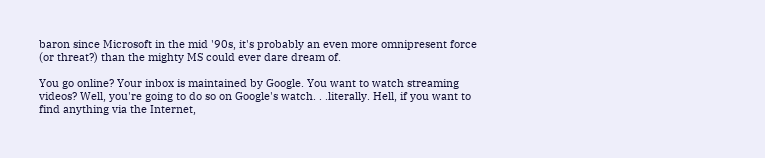baron since Microsoft in the mid '90s, it's probably an even more omnipresent force (or threat?) than the mighty MS could ever dare dream of.

You go online? Your inbox is maintained by Google. You want to watch streaming videos? Well, you're going to do so on Google's watch. . .literally. Hell, if you want to find anything via the Internet,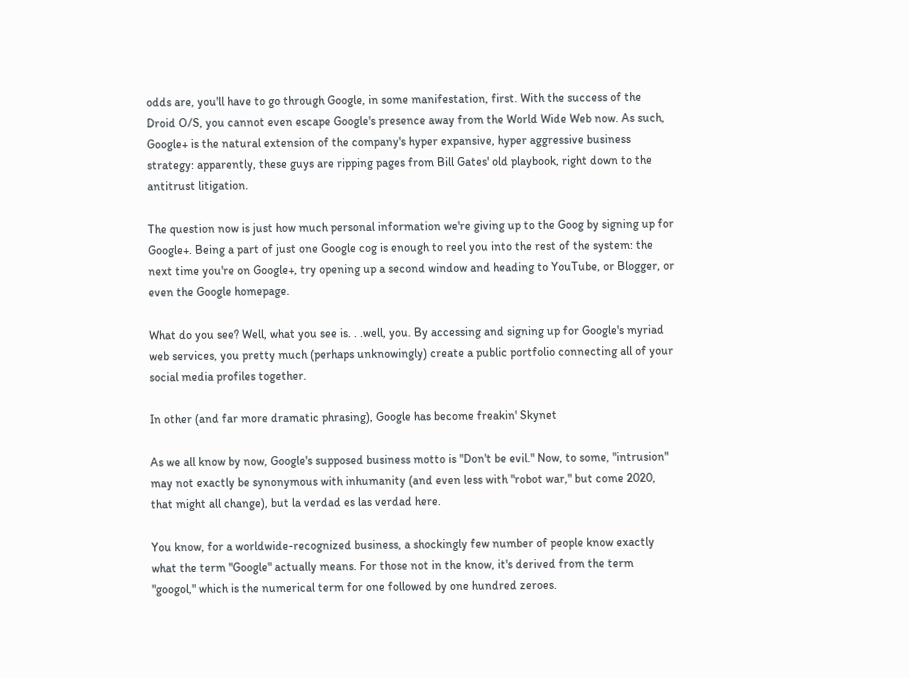odds are, you'll have to go through Google, in some manifestation, first. With the success of the Droid O/S, you cannot even escape Google's presence away from the World Wide Web now. As such, Google+ is the natural extension of the company's hyper expansive, hyper aggressive business strategy: apparently, these guys are ripping pages from Bill Gates' old playbook, right down to the antitrust litigation.

The question now is just how much personal information we're giving up to the Goog by signing up for Google+. Being a part of just one Google cog is enough to reel you into the rest of the system: the next time you're on Google+, try opening up a second window and heading to YouTube, or Blogger, or even the Google homepage.

What do you see? Well, what you see is. . .well, you. By accessing and signing up for Google's myriad web services, you pretty much (perhaps unknowingly) create a public portfolio connecting all of your social media profiles together.

In other (and far more dramatic phrasing), Google has become freakin' Skynet

As we all know by now, Google's supposed business motto is "Don't be evil." Now, to some, "intrusion" may not exactly be synonymous with inhumanity (and even less with "robot war," but come 2020, that might all change), but la verdad es las verdad here.

You know, for a worldwide-recognized business, a shockingly few number of people know exactly what the term "Google" actually means. For those not in the know, it's derived from the term "googol," which is the numerical term for one followed by one hundred zeroes.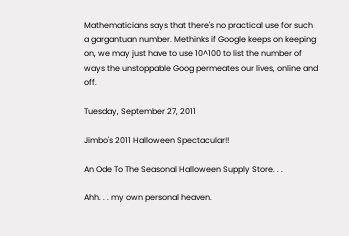Mathematicians says that there's no practical use for such a gargantuan number. Methinks if Google keeps on keeping on, we may just have to use 10^100 to list the number of ways the unstoppable Goog permeates our lives, online and off.

Tuesday, September 27, 2011

Jimbo's 2011 Halloween Spectacular!!

An Ode To The Seasonal Halloween Supply Store. . .

Ahh. . . my own personal heaven.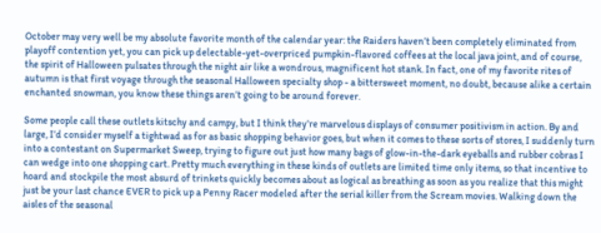October may very well be my absolute favorite month of the calendar year: the Raiders haven’t been completely eliminated from playoff contention yet, you can pick up delectable-yet-overpriced pumpkin-flavored coffees at the local java joint, and of course, the spirit of Halloween pulsates through the night air like a wondrous, magnificent hot stank. In fact, one of my favorite rites of autumn is that first voyage through the seasonal Halloween specialty shop - a bittersweet moment, no doubt, because alike a certain enchanted snowman, you know these things aren’t going to be around forever.

Some people call these outlets kitschy and campy, but I think they’re marvelous displays of consumer positivism in action. By and large, I’d consider myself a tightwad as for as basic shopping behavior goes, but when it comes to these sorts of stores, I suddenly turn into a contestant on Supermarket Sweep, trying to figure out just how many bags of glow-in-the-dark eyeballs and rubber cobras I can wedge into one shopping cart. Pretty much everything in these kinds of outlets are limited time only items, so that incentive to hoard and stockpile the most absurd of trinkets quickly becomes about as logical as breathing as soon as you realize that this might just be your last chance EVER to pick up a Penny Racer modeled after the serial killer from the Scream movies. Walking down the aisles of the seasonal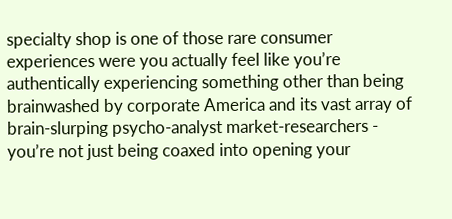specialty shop is one of those rare consumer experiences were you actually feel like you’re authentically experiencing something other than being brainwashed by corporate America and its vast array of brain-slurping psycho-analyst market-researchers - you’re not just being coaxed into opening your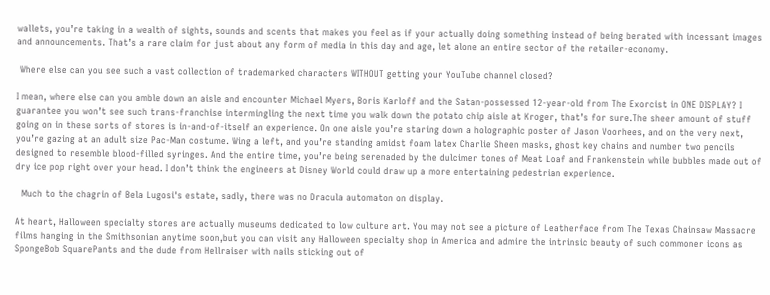wallets, you’re taking in a wealth of sights, sounds and scents that makes you feel as if your actually doing something instead of being berated with incessant images and announcements. That’s a rare claim for just about any form of media in this day and age, let alone an entire sector of the retailer-economy.

 Where else can you see such a vast collection of trademarked characters WITHOUT getting your YouTube channel closed?

I mean, where else can you amble down an aisle and encounter Michael Myers, Boris Karloff and the Satan-possessed 12-year-old from The Exorcist in ONE DISPLAY? I guarantee you won’t see such trans-franchise intermingling the next time you walk down the potato chip aisle at Kroger, that’s for sure.The sheer amount of stuff going on in these sorts of stores is in-and-of-itself an experience. On one aisle you’re staring down a holographic poster of Jason Voorhees, and on the very next, you’re gazing at an adult size Pac-Man costume. Wing a left, and you’re standing amidst foam latex Charlie Sheen masks, ghost key chains and number two pencils designed to resemble blood-filled syringes. And the entire time, you’re being serenaded by the dulcimer tones of Meat Loaf and Frankenstein while bubbles made out of dry ice pop right over your head. I don’t think the engineers at Disney World could draw up a more entertaining pedestrian experience.

  Much to the chagrin of Bela Lugosi's estate, sadly, there was no Dracula automaton on display.

At heart, Halloween specialty stores are actually museums dedicated to low culture art. You may not see a picture of Leatherface from The Texas Chainsaw Massacre films hanging in the Smithsonian anytime soon,but you can visit any Halloween specialty shop in America and admire the intrinsic beauty of such commoner icons as SpongeBob SquarePants and the dude from Hellraiser with nails sticking out of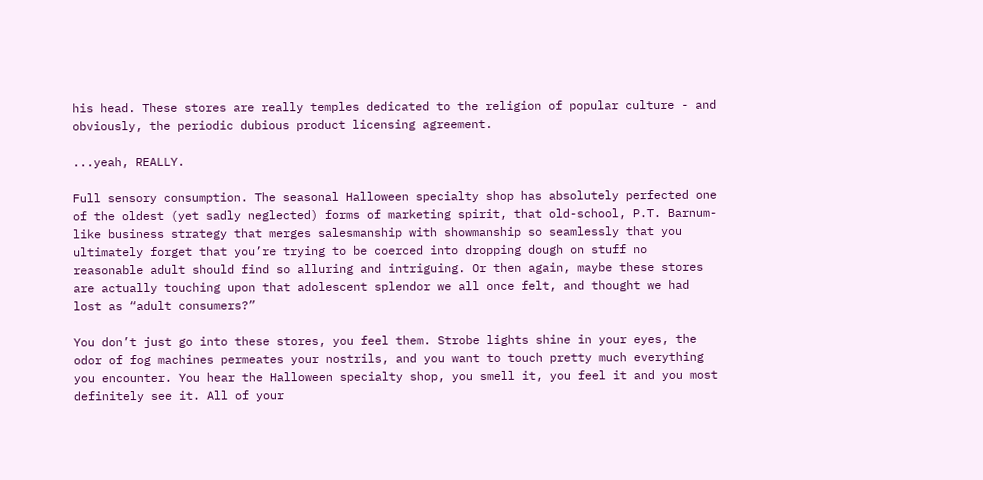his head. These stores are really temples dedicated to the religion of popular culture - and obviously, the periodic dubious product licensing agreement.

...yeah, REALLY.

Full sensory consumption. The seasonal Halloween specialty shop has absolutely perfected one of the oldest (yet sadly neglected) forms of marketing spirit, that old-school, P.T. Barnum-like business strategy that merges salesmanship with showmanship so seamlessly that you ultimately forget that you’re trying to be coerced into dropping dough on stuff no reasonable adult should find so alluring and intriguing. Or then again, maybe these stores are actually touching upon that adolescent splendor we all once felt, and thought we had lost as “adult consumers?”

You don’t just go into these stores, you feel them. Strobe lights shine in your eyes, the odor of fog machines permeates your nostrils, and you want to touch pretty much everything you encounter. You hear the Halloween specialty shop, you smell it, you feel it and you most definitely see it. All of your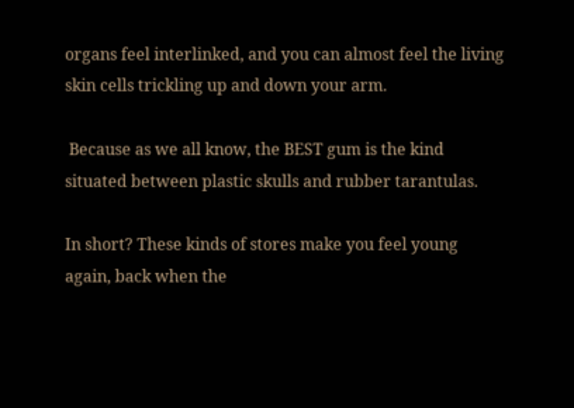organs feel interlinked, and you can almost feel the living skin cells trickling up and down your arm.

 Because as we all know, the BEST gum is the kind situated between plastic skulls and rubber tarantulas.

In short? These kinds of stores make you feel young again, back when the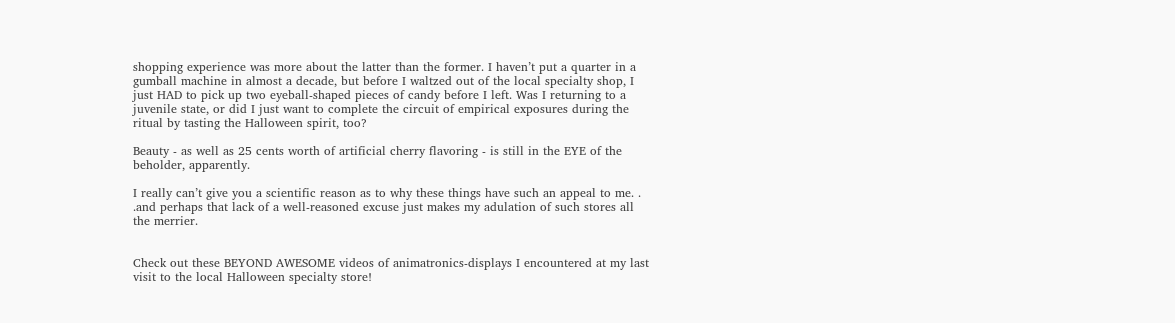shopping experience was more about the latter than the former. I haven’t put a quarter in a gumball machine in almost a decade, but before I waltzed out of the local specialty shop, I just HAD to pick up two eyeball-shaped pieces of candy before I left. Was I returning to a juvenile state, or did I just want to complete the circuit of empirical exposures during the ritual by tasting the Halloween spirit, too?

Beauty - as well as 25 cents worth of artificial cherry flavoring - is still in the EYE of the beholder, apparently.

I really can’t give you a scientific reason as to why these things have such an appeal to me. . .and perhaps that lack of a well-reasoned excuse just makes my adulation of such stores all the merrier.


Check out these BEYOND AWESOME videos of animatronics-displays I encountered at my last visit to the local Halloween specialty store!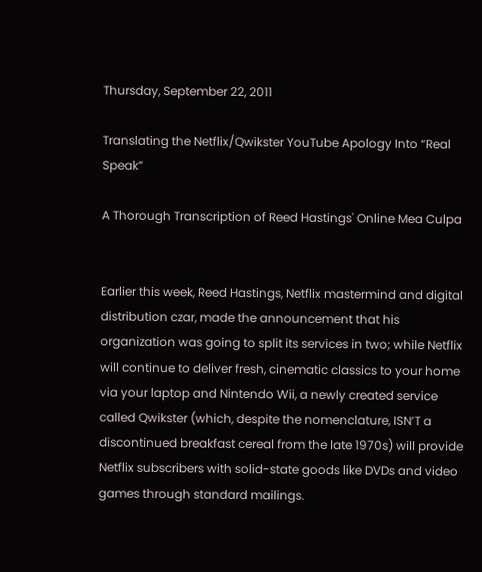Thursday, September 22, 2011

Translating the Netflix/Qwikster YouTube Apology Into “Real Speak”

A Thorough Transcription of Reed Hastings' Online Mea Culpa


Earlier this week, Reed Hastings, Netflix mastermind and digital distribution czar, made the announcement that his organization was going to split its services in two; while Netflix will continue to deliver fresh, cinematic classics to your home via your laptop and Nintendo Wii, a newly created service called Qwikster (which, despite the nomenclature, ISN’T a discontinued breakfast cereal from the late 1970s) will provide Netflix subscribers with solid-state goods like DVDs and video games through standard mailings.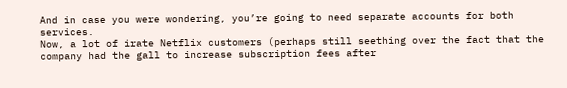And in case you were wondering, you’re going to need separate accounts for both services.
Now, a lot of irate Netflix customers (perhaps still seething over the fact that the company had the gall to increase subscription fees after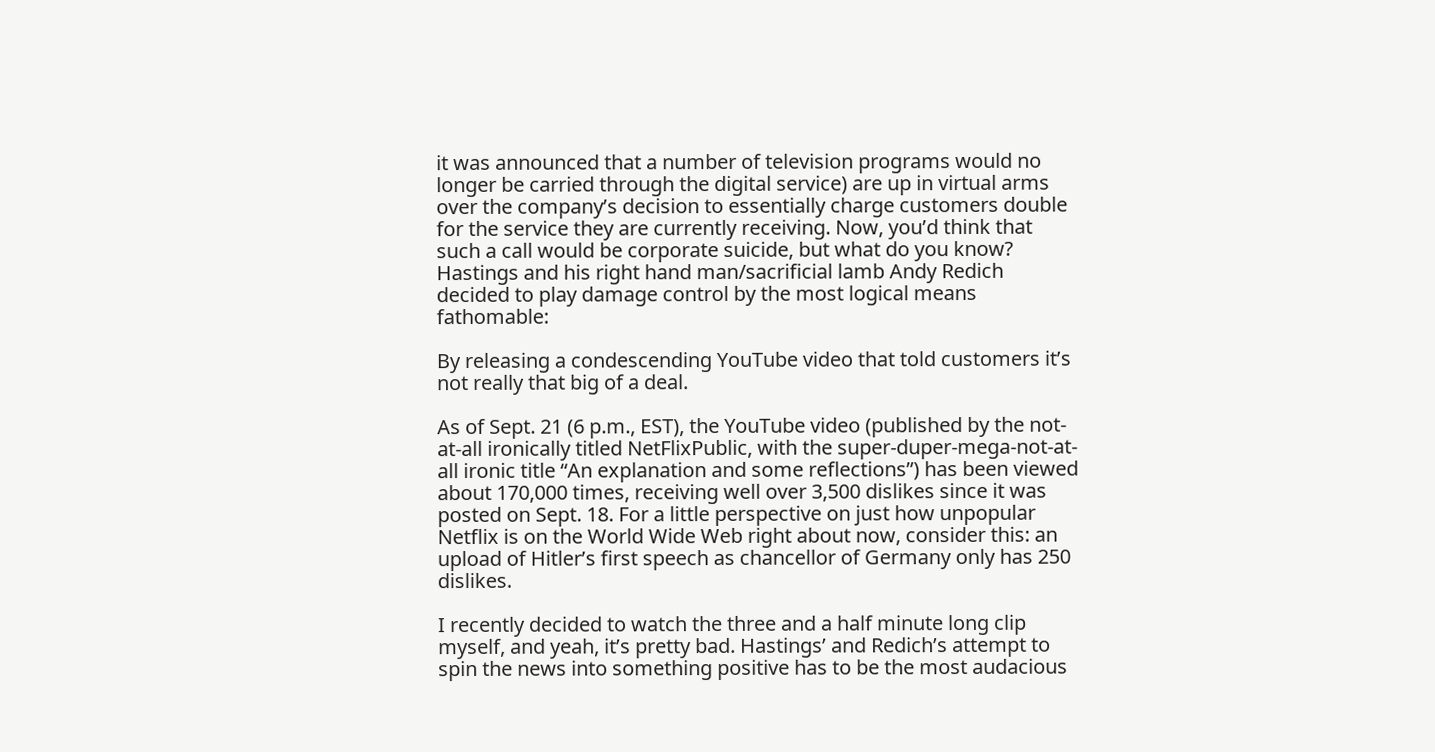it was announced that a number of television programs would no longer be carried through the digital service) are up in virtual arms over the company’s decision to essentially charge customers double for the service they are currently receiving. Now, you’d think that such a call would be corporate suicide, but what do you know? Hastings and his right hand man/sacrificial lamb Andy Redich decided to play damage control by the most logical means fathomable:

By releasing a condescending YouTube video that told customers it’s not really that big of a deal.

As of Sept. 21 (6 p.m., EST), the YouTube video (published by the not-at-all ironically titled NetFlixPublic, with the super-duper-mega-not-at-all ironic title “An explanation and some reflections”) has been viewed about 170,000 times, receiving well over 3,500 dislikes since it was posted on Sept. 18. For a little perspective on just how unpopular Netflix is on the World Wide Web right about now, consider this: an upload of Hitler’s first speech as chancellor of Germany only has 250 dislikes.

I recently decided to watch the three and a half minute long clip myself, and yeah, it’s pretty bad. Hastings’ and Redich’s attempt to spin the news into something positive has to be the most audacious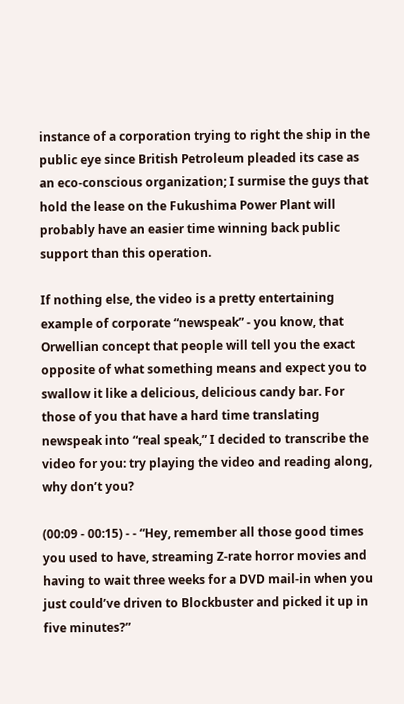instance of a corporation trying to right the ship in the public eye since British Petroleum pleaded its case as an eco-conscious organization; I surmise the guys that hold the lease on the Fukushima Power Plant will probably have an easier time winning back public support than this operation.

If nothing else, the video is a pretty entertaining example of corporate “newspeak” - you know, that Orwellian concept that people will tell you the exact opposite of what something means and expect you to swallow it like a delicious, delicious candy bar. For those of you that have a hard time translating newspeak into “real speak,” I decided to transcribe the video for you: try playing the video and reading along, why don’t you?

(00:09 - 00:15) - - “Hey, remember all those good times you used to have, streaming Z-rate horror movies and having to wait three weeks for a DVD mail-in when you just could’ve driven to Blockbuster and picked it up in five minutes?”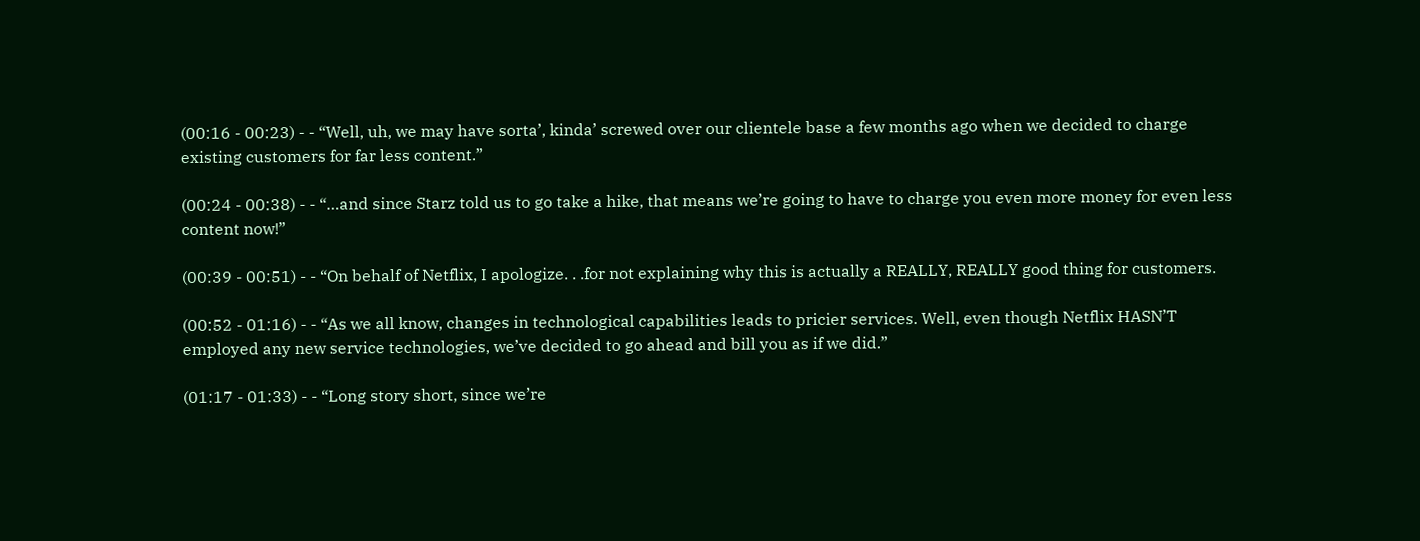(00:16 - 00:23) - - “Well, uh, we may have sorta’, kinda’ screwed over our clientele base a few months ago when we decided to charge existing customers for far less content.”

(00:24 - 00:38) - - “…and since Starz told us to go take a hike, that means we’re going to have to charge you even more money for even less content now!”

(00:39 - 00:51) - - “On behalf of Netflix, I apologize. . .for not explaining why this is actually a REALLY, REALLY good thing for customers.

(00:52 - 01:16) - - “As we all know, changes in technological capabilities leads to pricier services. Well, even though Netflix HASN’T employed any new service technologies, we’ve decided to go ahead and bill you as if we did.”

(01:17 - 01:33) - - “Long story short, since we’re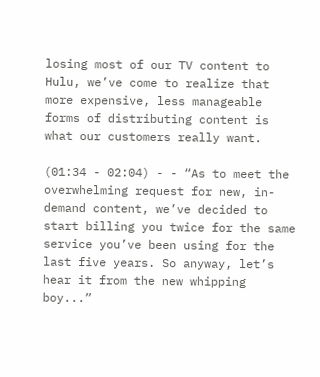losing most of our TV content to Hulu, we’ve come to realize that more expensive, less manageable forms of distributing content is what our customers really want.

(01:34 - 02:04) - - “As to meet the overwhelming request for new, in-demand content, we’ve decided to start billing you twice for the same service you’ve been using for the last five years. So anyway, let’s hear it from the new whipping boy...”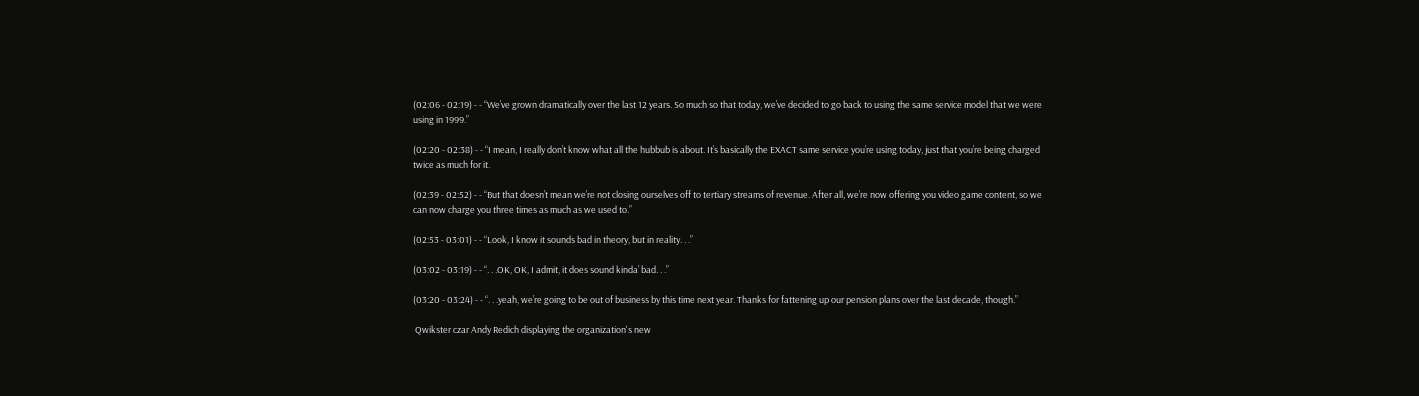(02:06 - 02:19) - - “We’ve grown dramatically over the last 12 years. So much so that today, we’ve decided to go back to using the same service model that we were using in 1999.”

(02:20 - 02:38) - - “I mean, I really don’t know what all the hubbub is about. It’s basically the EXACT same service you’re using today, just that you’re being charged twice as much for it.

(02:39 - 02:52) - - “But that doesn’t mean we’re not closing ourselves off to tertiary streams of revenue. After all, we’re now offering you video game content, so we can now charge you three times as much as we used to.”

(02:53 - 03:01) - - “Look, I know it sounds bad in theory, but in reality. . .”

(03:02 - 03:19) - - “. . .OK, OK, I admit, it does sound kinda’ bad. . .”

(03:20 - 03:24) - - “. . .yeah, we’re going to be out of business by this time next year. Thanks for fattening up our pension plans over the last decade, though.”

 Qwikster czar Andy Redich displaying the organization's new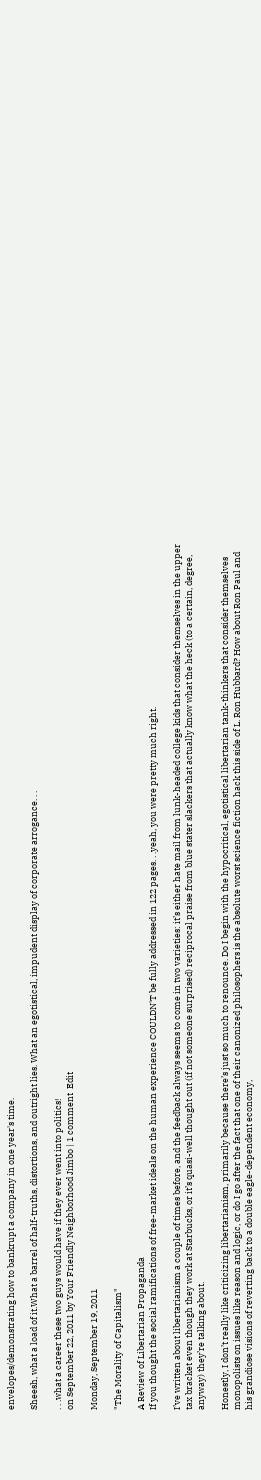envelopes/demonstrating how to bankrupt a company in one year's time.

Sheesh, what a load of it.What a barrel of half-truths, distortions, and outright lies. What an egotistical, impudent display of corporate arrogance. . .

. . .what a career these two guys would have if they ever went into politics!
on September 22, 2011 by Your Friendly Neighborhood Jimbo | 1 comment  Edit

Monday, September 19, 2011

"The Morality of Capitalism"

A Review of Libertarian Propaganda
If you thought the social ramifications of free-market ideals on the human experience COULDN'T be fully addressed in 122 pages. . .yeah, you were pretty much right.

I’ve written about libertarianism a couple of times before, and the feedback always seems to come in two varieties: it’s either hate mail from lunk-headed college kids that consider themselves in the upper tax bracket even though they work at Starbucks, or it’s quasi-well thought out (if not someone surprised) reciprocal praise from blue stater slackers that actually know what the heck (to a certain, degree, anyway) they’re talking about.

Honestly, I don’t really like criticizing libertarianism, primarily because there’s just so much to renounce. Do I begin with the hypocritical, egotistical libertarian tank-thinkers that consider themselves monopolists on issues like reason and logic, or do I go after the fact that one of their canonized philosophers is the absolute worst science fiction hack this side of L. Ron Hubbard? How about Ron Paul and his grandiose visions of reverting back to a double eagle-dependent economy,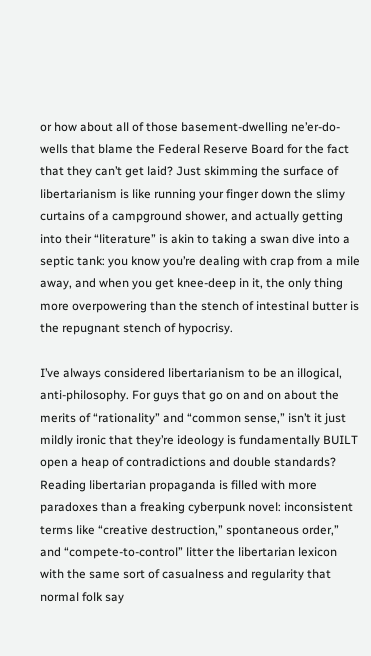or how about all of those basement-dwelling ne’er-do-wells that blame the Federal Reserve Board for the fact that they can’t get laid? Just skimming the surface of libertarianism is like running your finger down the slimy curtains of a campground shower, and actually getting into their “literature” is akin to taking a swan dive into a septic tank: you know you’re dealing with crap from a mile away, and when you get knee-deep in it, the only thing more overpowering than the stench of intestinal butter is the repugnant stench of hypocrisy.

I’ve always considered libertarianism to be an illogical, anti-philosophy. For guys that go on and on about the merits of “rationality” and “common sense,” isn’t it just mildly ironic that they’re ideology is fundamentally BUILT open a heap of contradictions and double standards? Reading libertarian propaganda is filled with more paradoxes than a freaking cyberpunk novel: inconsistent terms like “creative destruction,” spontaneous order,” and “compete-to-control” litter the libertarian lexicon with the same sort of casualness and regularity that normal folk say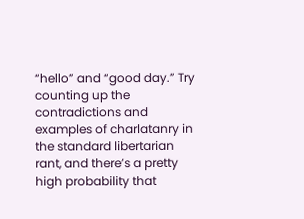“hello” and “good day.” Try counting up the contradictions and examples of charlatanry in the standard libertarian rant, and there’s a pretty high probability that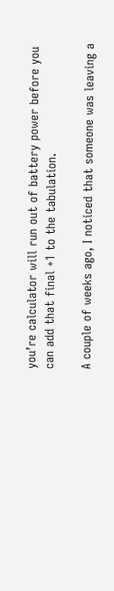you’re calculator will run out of battery power before you can add that final +1 to the tabulation.

A couple of weeks ago, I noticed that someone was leaving a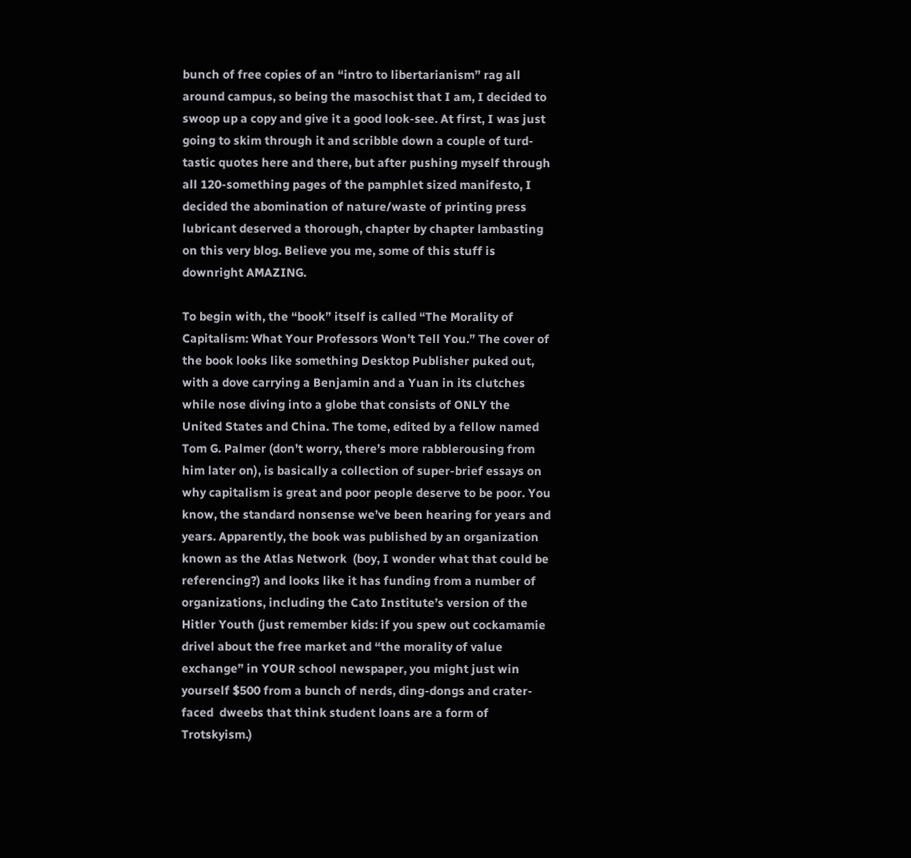bunch of free copies of an “intro to libertarianism” rag all around campus, so being the masochist that I am, I decided to swoop up a copy and give it a good look-see. At first, I was just going to skim through it and scribble down a couple of turd-tastic quotes here and there, but after pushing myself through all 120-something pages of the pamphlet sized manifesto, I decided the abomination of nature/waste of printing press lubricant deserved a thorough, chapter by chapter lambasting on this very blog. Believe you me, some of this stuff is downright AMAZING.

To begin with, the “book” itself is called “The Morality of Capitalism: What Your Professors Won’t Tell You.” The cover of the book looks like something Desktop Publisher puked out, with a dove carrying a Benjamin and a Yuan in its clutches while nose diving into a globe that consists of ONLY the United States and China. The tome, edited by a fellow named Tom G. Palmer (don’t worry, there’s more rabblerousing from him later on), is basically a collection of super-brief essays on why capitalism is great and poor people deserve to be poor. You know, the standard nonsense we’ve been hearing for years and years. Apparently, the book was published by an organization known as the Atlas Network  (boy, I wonder what that could be referencing?) and looks like it has funding from a number of organizations, including the Cato Institute’s version of the Hitler Youth (just remember kids: if you spew out cockamamie drivel about the free market and “the morality of value exchange” in YOUR school newspaper, you might just win yourself $500 from a bunch of nerds, ding-dongs and crater-faced  dweebs that think student loans are a form of Trotskyism.)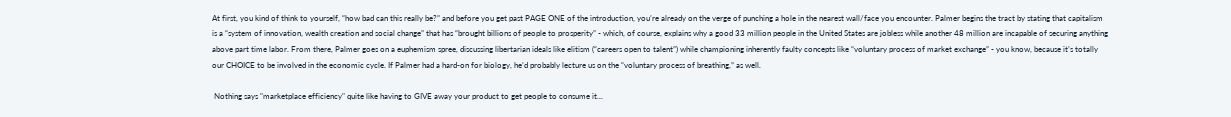At first, you kind of think to yourself, “how bad can this really be?” and before you get past PAGE ONE of the introduction, you’re already on the verge of punching a hole in the nearest wall/face you encounter. Palmer begins the tract by stating that capitalism is a “system of innovation, wealth creation and social change” that has “brought billions of people to prosperity” - which, of course, explains why a good 33 million people in the United States are jobless while another 48 million are incapable of securing anything above part time labor. From there, Palmer goes on a euphemism spree, discussing libertarian ideals like elitism (“careers open to talent”) while championing inherently faulty concepts like “voluntary process of market exchange” - you know, because it’s totally our CHOICE to be involved in the economic cycle. If Palmer had a hard-on for biology, he’d probably lecture us on the “voluntary process of breathing,” as well.

 Nothing says "marketplace efficiency" quite like having to GIVE away your product to get people to consume it...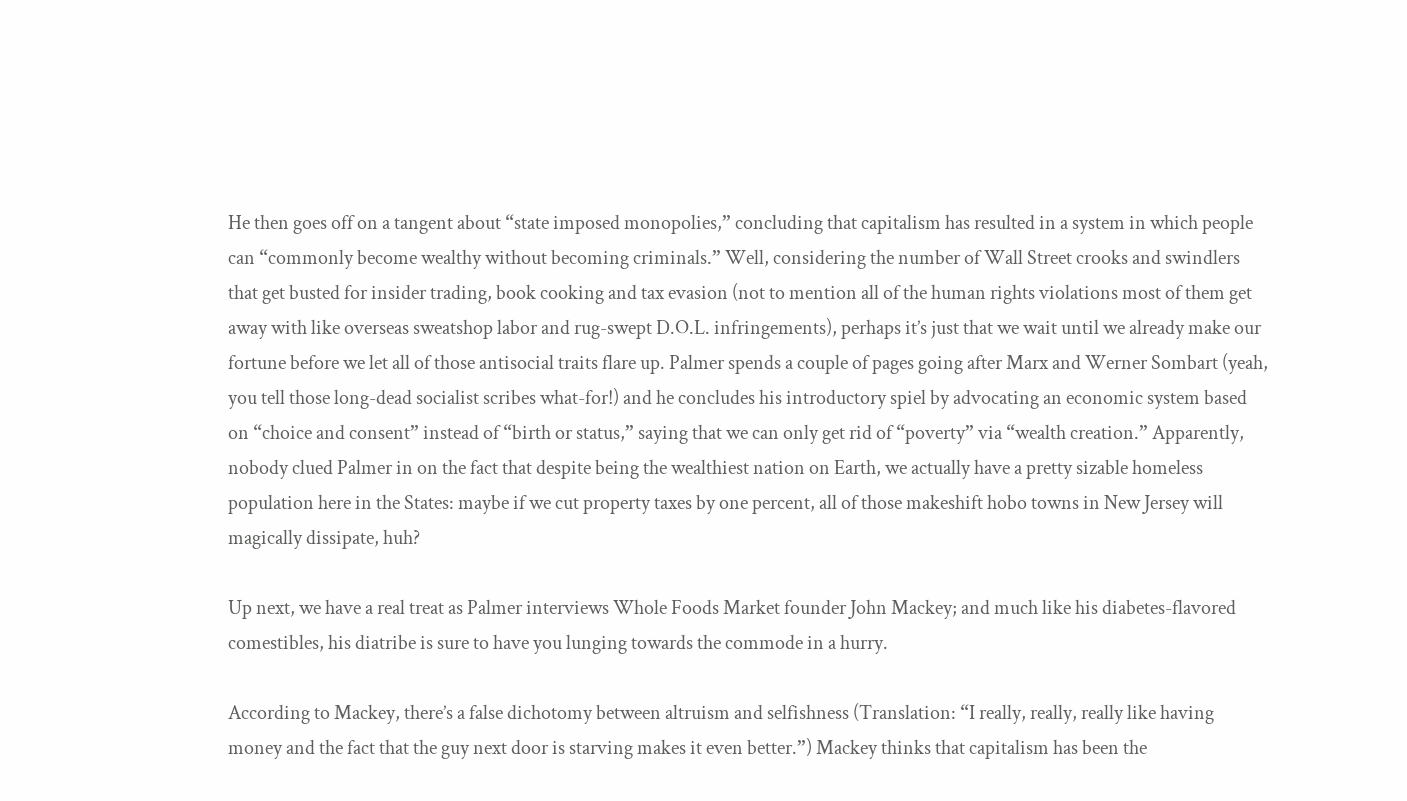He then goes off on a tangent about “state imposed monopolies,” concluding that capitalism has resulted in a system in which people can “commonly become wealthy without becoming criminals.” Well, considering the number of Wall Street crooks and swindlers that get busted for insider trading, book cooking and tax evasion (not to mention all of the human rights violations most of them get away with like overseas sweatshop labor and rug-swept D.O.L. infringements), perhaps it’s just that we wait until we already make our fortune before we let all of those antisocial traits flare up. Palmer spends a couple of pages going after Marx and Werner Sombart (yeah, you tell those long-dead socialist scribes what-for!) and he concludes his introductory spiel by advocating an economic system based on “choice and consent” instead of “birth or status,” saying that we can only get rid of “poverty” via “wealth creation.” Apparently, nobody clued Palmer in on the fact that despite being the wealthiest nation on Earth, we actually have a pretty sizable homeless population here in the States: maybe if we cut property taxes by one percent, all of those makeshift hobo towns in New Jersey will magically dissipate, huh?

Up next, we have a real treat as Palmer interviews Whole Foods Market founder John Mackey; and much like his diabetes-flavored comestibles, his diatribe is sure to have you lunging towards the commode in a hurry.

According to Mackey, there’s a false dichotomy between altruism and selfishness (Translation: “I really, really, really like having money and the fact that the guy next door is starving makes it even better.”) Mackey thinks that capitalism has been the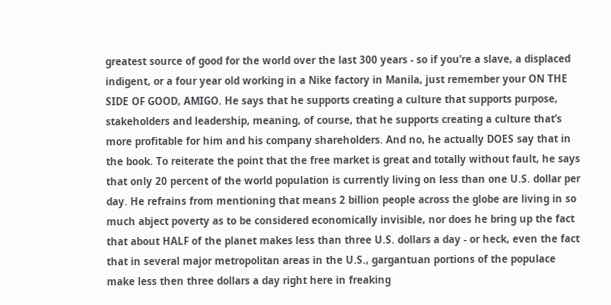greatest source of good for the world over the last 300 years - so if you’re a slave, a displaced indigent, or a four year old working in a Nike factory in Manila, just remember your ON THE SIDE OF GOOD, AMIGO. He says that he supports creating a culture that supports purpose, stakeholders and leadership, meaning, of course, that he supports creating a culture that’s more profitable for him and his company shareholders. And no, he actually DOES say that in the book. To reiterate the point that the free market is great and totally without fault, he says that only 20 percent of the world population is currently living on less than one U.S. dollar per day. He refrains from mentioning that means 2 billion people across the globe are living in so much abject poverty as to be considered economically invisible, nor does he bring up the fact that about HALF of the planet makes less than three U.S. dollars a day - or heck, even the fact that in several major metropolitan areas in the U.S., gargantuan portions of the populace make less then three dollars a day right here in freaking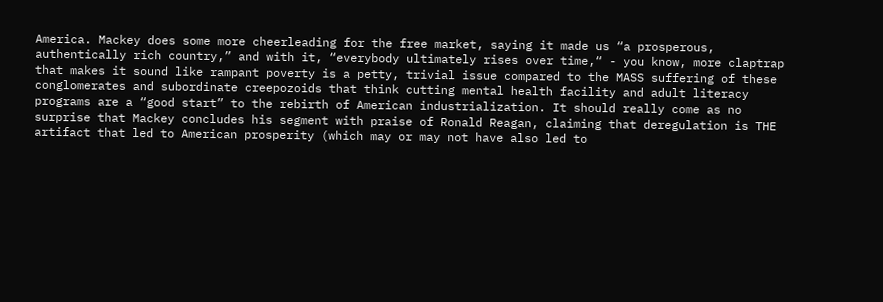America. Mackey does some more cheerleading for the free market, saying it made us “a prosperous, authentically rich country,” and with it, “everybody ultimately rises over time,“ - you know, more claptrap that makes it sound like rampant poverty is a petty, trivial issue compared to the MASS suffering of these conglomerates and subordinate creepozoids that think cutting mental health facility and adult literacy programs are a “good start” to the rebirth of American industrialization. It should really come as no surprise that Mackey concludes his segment with praise of Ronald Reagan, claiming that deregulation is THE artifact that led to American prosperity (which may or may not have also led to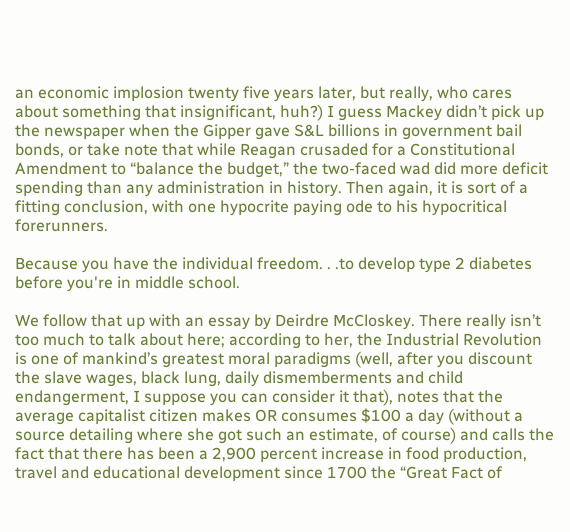an economic implosion twenty five years later, but really, who cares about something that insignificant, huh?) I guess Mackey didn’t pick up the newspaper when the Gipper gave S&L billions in government bail bonds, or take note that while Reagan crusaded for a Constitutional Amendment to “balance the budget,” the two-faced wad did more deficit spending than any administration in history. Then again, it is sort of a fitting conclusion, with one hypocrite paying ode to his hypocritical forerunners.

Because you have the individual freedom. . .to develop type 2 diabetes before you're in middle school.

We follow that up with an essay by Deirdre McCloskey. There really isn’t too much to talk about here; according to her, the Industrial Revolution is one of mankind’s greatest moral paradigms (well, after you discount the slave wages, black lung, daily dismemberments and child endangerment, I suppose you can consider it that), notes that the average capitalist citizen makes OR consumes $100 a day (without a source detailing where she got such an estimate, of course) and calls the fact that there has been a 2,900 percent increase in food production, travel and educational development since 1700 the “Great Fact of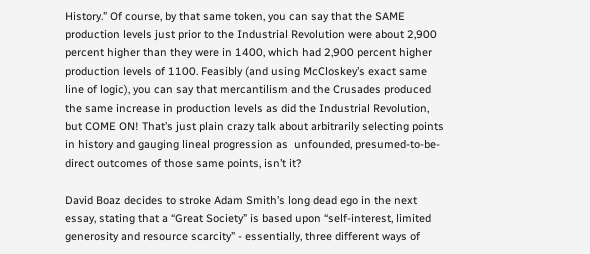History.” Of course, by that same token, you can say that the SAME production levels just prior to the Industrial Revolution were about 2,900 percent higher than they were in 1400, which had 2,900 percent higher production levels of 1100. Feasibly (and using McCloskey’s exact same line of logic), you can say that mercantilism and the Crusades produced the same increase in production levels as did the Industrial Revolution, but COME ON! That’s just plain crazy talk about arbitrarily selecting points in history and gauging lineal progression as  unfounded, presumed-to-be-direct outcomes of those same points, isn’t it?

David Boaz decides to stroke Adam Smith’s long dead ego in the next essay, stating that a “Great Society” is based upon “self-interest, limited generosity and resource scarcity” - essentially, three different ways of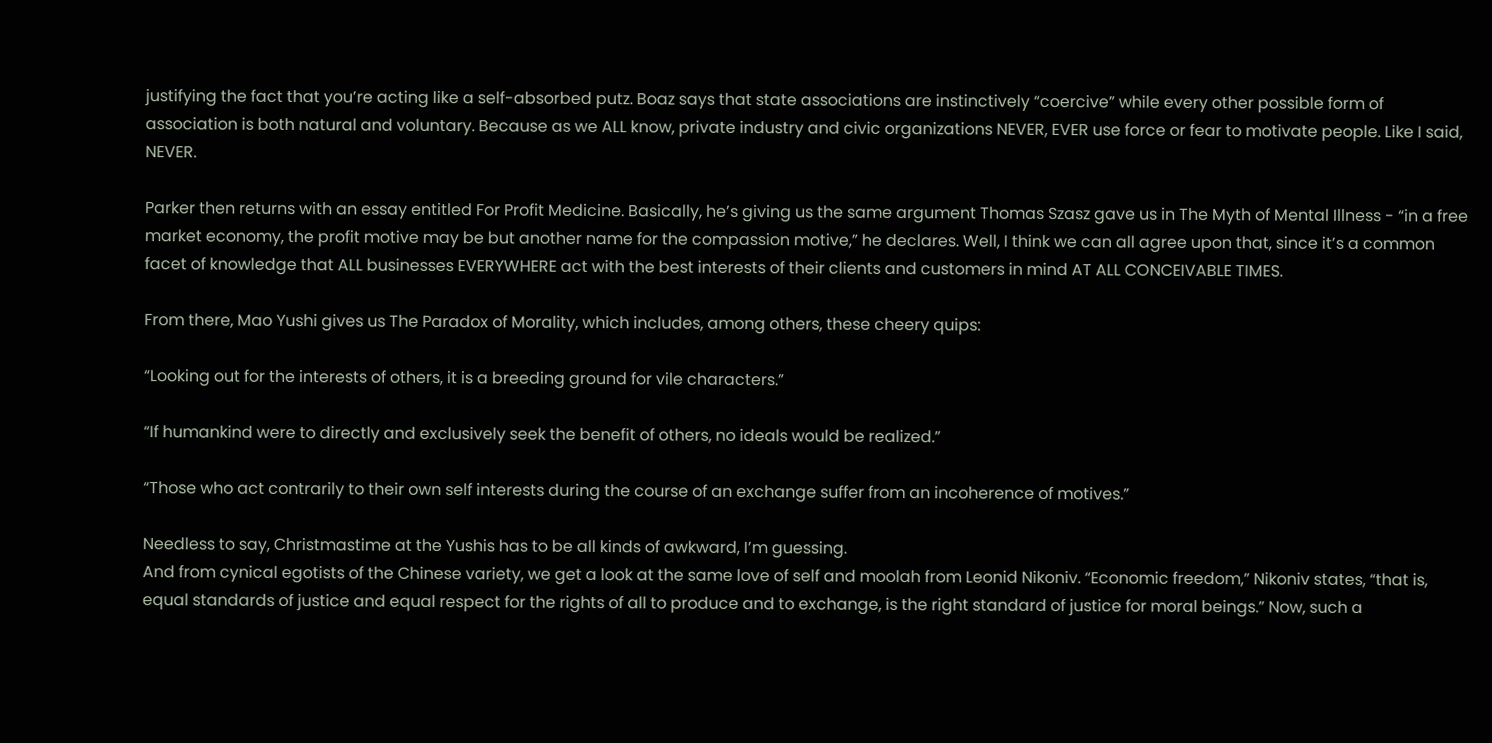justifying the fact that you’re acting like a self-absorbed putz. Boaz says that state associations are instinctively “coercive” while every other possible form of association is both natural and voluntary. Because as we ALL know, private industry and civic organizations NEVER, EVER use force or fear to motivate people. Like I said, NEVER.

Parker then returns with an essay entitled For Profit Medicine. Basically, he’s giving us the same argument Thomas Szasz gave us in The Myth of Mental Illness - “in a free market economy, the profit motive may be but another name for the compassion motive,” he declares. Well, I think we can all agree upon that, since it’s a common facet of knowledge that ALL businesses EVERYWHERE act with the best interests of their clients and customers in mind AT ALL CONCEIVABLE TIMES.

From there, Mao Yushi gives us The Paradox of Morality, which includes, among others, these cheery quips:

“Looking out for the interests of others, it is a breeding ground for vile characters.”

“If humankind were to directly and exclusively seek the benefit of others, no ideals would be realized.”

“Those who act contrarily to their own self interests during the course of an exchange suffer from an incoherence of motives.”

Needless to say, Christmastime at the Yushis has to be all kinds of awkward, I’m guessing.
And from cynical egotists of the Chinese variety, we get a look at the same love of self and moolah from Leonid Nikoniv. “Economic freedom,” Nikoniv states, “that is, equal standards of justice and equal respect for the rights of all to produce and to exchange, is the right standard of justice for moral beings.” Now, such a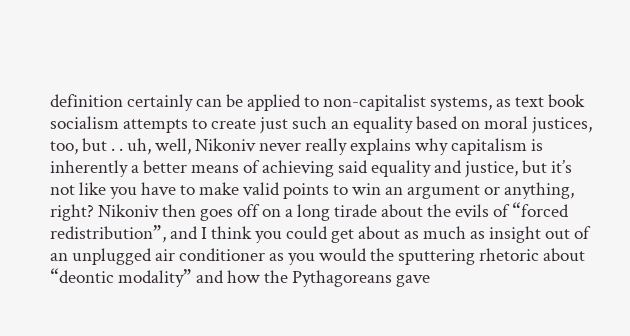definition certainly can be applied to non-capitalist systems, as text book socialism attempts to create just such an equality based on moral justices, too, but . . uh, well, Nikoniv never really explains why capitalism is inherently a better means of achieving said equality and justice, but it’s not like you have to make valid points to win an argument or anything, right? Nikoniv then goes off on a long tirade about the evils of “forced redistribution”, and I think you could get about as much as insight out of an unplugged air conditioner as you would the sputtering rhetoric about “deontic modality” and how the Pythagoreans gave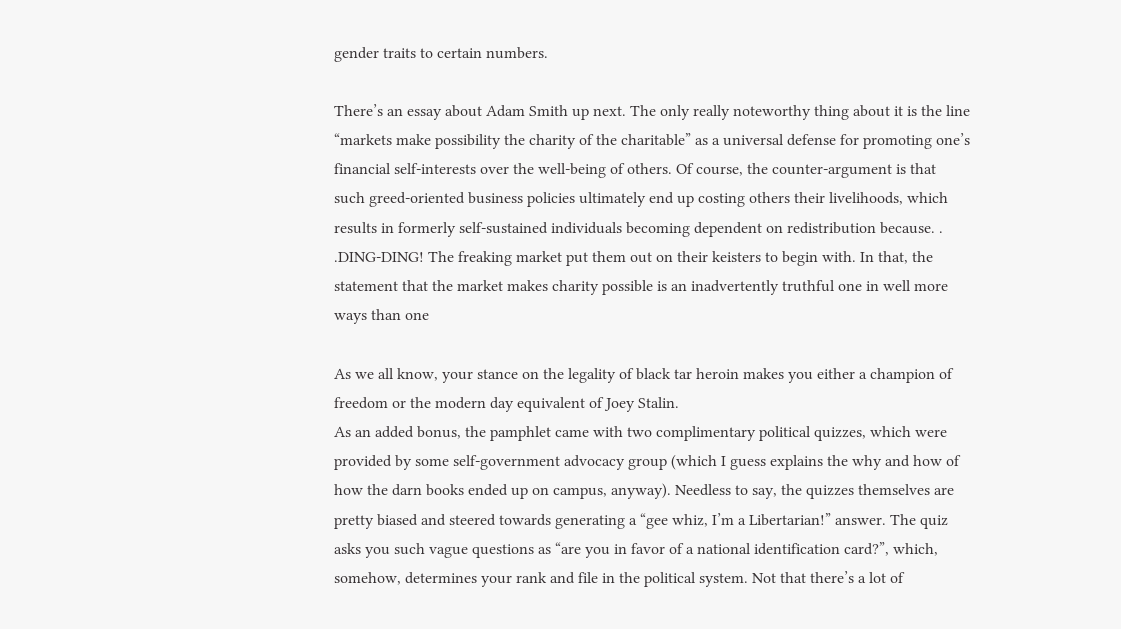gender traits to certain numbers.

There’s an essay about Adam Smith up next. The only really noteworthy thing about it is the line “markets make possibility the charity of the charitable” as a universal defense for promoting one’s financial self-interests over the well-being of others. Of course, the counter-argument is that such greed-oriented business policies ultimately end up costing others their livelihoods, which results in formerly self-sustained individuals becoming dependent on redistribution because. . .DING-DING! The freaking market put them out on their keisters to begin with. In that, the statement that the market makes charity possible is an inadvertently truthful one in well more ways than one

As we all know, your stance on the legality of black tar heroin makes you either a champion of freedom or the modern day equivalent of Joey Stalin.
As an added bonus, the pamphlet came with two complimentary political quizzes, which were provided by some self-government advocacy group (which I guess explains the why and how of how the darn books ended up on campus, anyway). Needless to say, the quizzes themselves are pretty biased and steered towards generating a “gee whiz, I’m a Libertarian!” answer. The quiz asks you such vague questions as “are you in favor of a national identification card?”, which, somehow, determines your rank and file in the political system. Not that there’s a lot of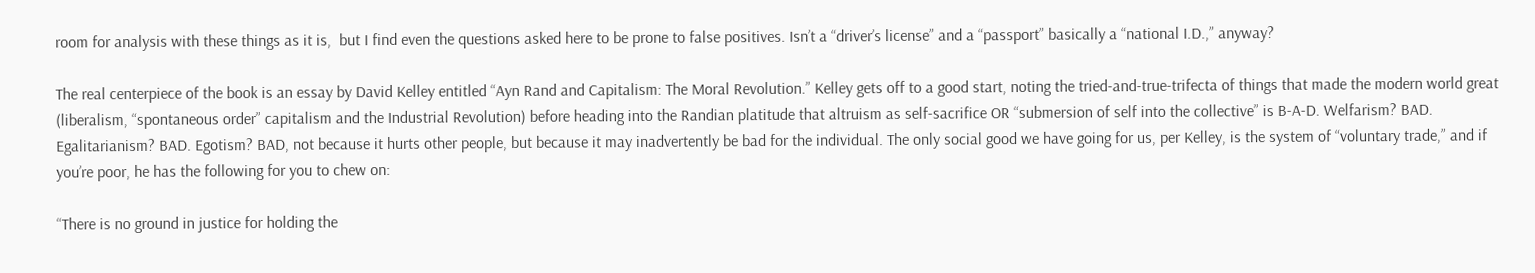room for analysis with these things as it is,  but I find even the questions asked here to be prone to false positives. Isn’t a “driver’s license” and a “passport” basically a “national I.D.,” anyway?

The real centerpiece of the book is an essay by David Kelley entitled “Ayn Rand and Capitalism: The Moral Revolution.” Kelley gets off to a good start, noting the tried-and-true-trifecta of things that made the modern world great (liberalism, “spontaneous order” capitalism and the Industrial Revolution) before heading into the Randian platitude that altruism as self-sacrifice OR “submersion of self into the collective” is B-A-D. Welfarism? BAD. Egalitarianism? BAD. Egotism? BAD, not because it hurts other people, but because it may inadvertently be bad for the individual. The only social good we have going for us, per Kelley, is the system of “voluntary trade,” and if you’re poor, he has the following for you to chew on:

“There is no ground in justice for holding the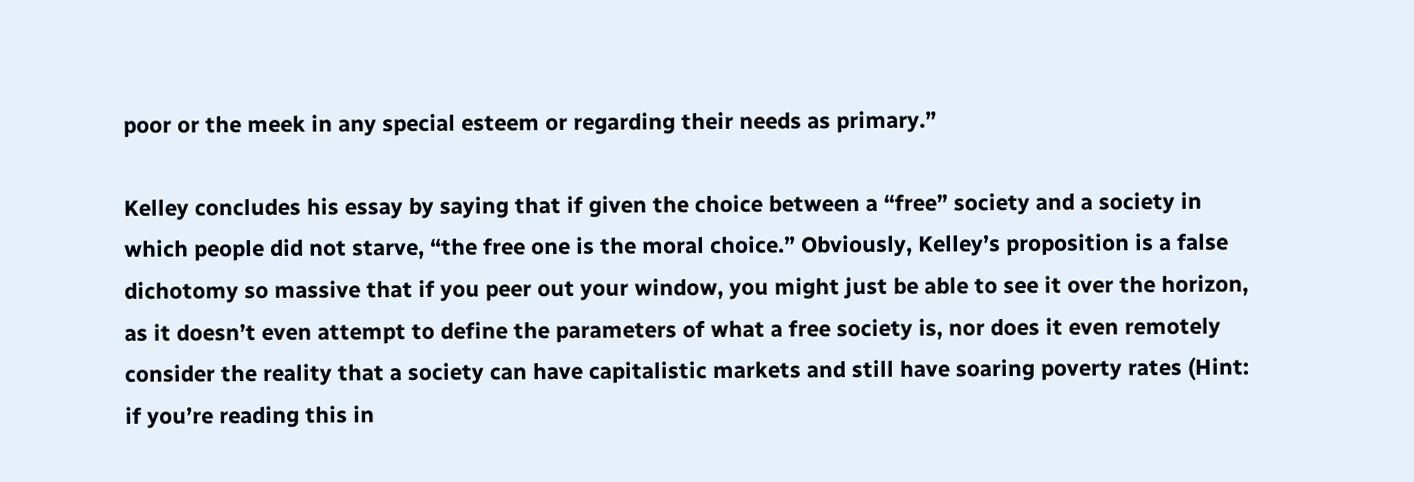poor or the meek in any special esteem or regarding their needs as primary.”

Kelley concludes his essay by saying that if given the choice between a “free” society and a society in which people did not starve, “the free one is the moral choice.” Obviously, Kelley’s proposition is a false dichotomy so massive that if you peer out your window, you might just be able to see it over the horizon, as it doesn’t even attempt to define the parameters of what a free society is, nor does it even remotely consider the reality that a society can have capitalistic markets and still have soaring poverty rates (Hint: if you’re reading this in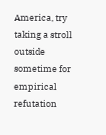America, try taking a stroll outside sometime for empirical refutation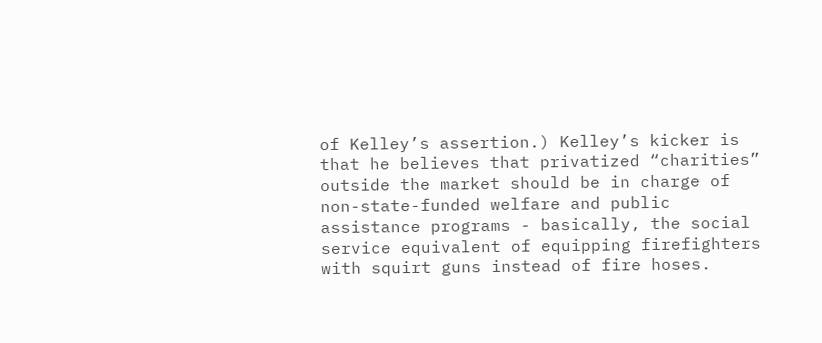of Kelley’s assertion.) Kelley’s kicker is that he believes that privatized “charities” outside the market should be in charge of non-state-funded welfare and public assistance programs - basically, the social service equivalent of equipping firefighters with squirt guns instead of fire hoses.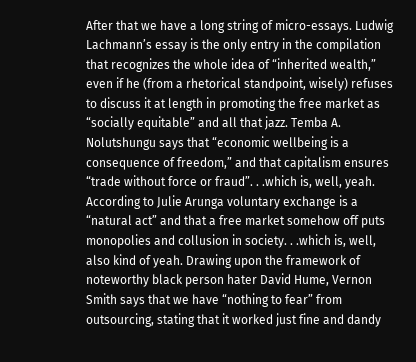After that we have a long string of micro-essays. Ludwig Lachmann’s essay is the only entry in the compilation that recognizes the whole idea of “inherited wealth,” even if he (from a rhetorical standpoint, wisely) refuses to discuss it at length in promoting the free market as “socially equitable” and all that jazz. Temba A. Nolutshungu says that “economic wellbeing is a consequence of freedom,” and that capitalism ensures “trade without force or fraud”. . .which is, well, yeah. According to Julie Arunga voluntary exchange is a “natural act” and that a free market somehow off puts monopolies and collusion in society. . .which is, well, also kind of yeah. Drawing upon the framework of noteworthy black person hater David Hume, Vernon Smith says that we have “nothing to fear” from outsourcing, stating that it worked just fine and dandy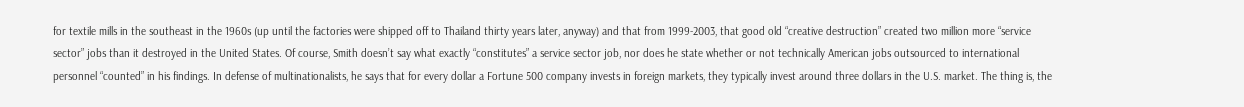for textile mills in the southeast in the 1960s (up until the factories were shipped off to Thailand thirty years later, anyway) and that from 1999-2003, that good old “creative destruction” created two million more “service sector” jobs than it destroyed in the United States. Of course, Smith doesn’t say what exactly “constitutes” a service sector job, nor does he state whether or not technically American jobs outsourced to international personnel “counted” in his findings. In defense of multinationalists, he says that for every dollar a Fortune 500 company invests in foreign markets, they typically invest around three dollars in the U.S. market. The thing is, the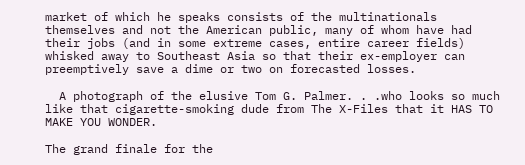market of which he speaks consists of the multinationals themselves and not the American public, many of whom have had their jobs (and in some extreme cases, entire career fields) whisked away to Southeast Asia so that their ex-employer can preemptively save a dime or two on forecasted losses.

  A photograph of the elusive Tom G. Palmer. . .who looks so much like that cigarette-smoking dude from The X-Files that it HAS TO MAKE YOU WONDER.

The grand finale for the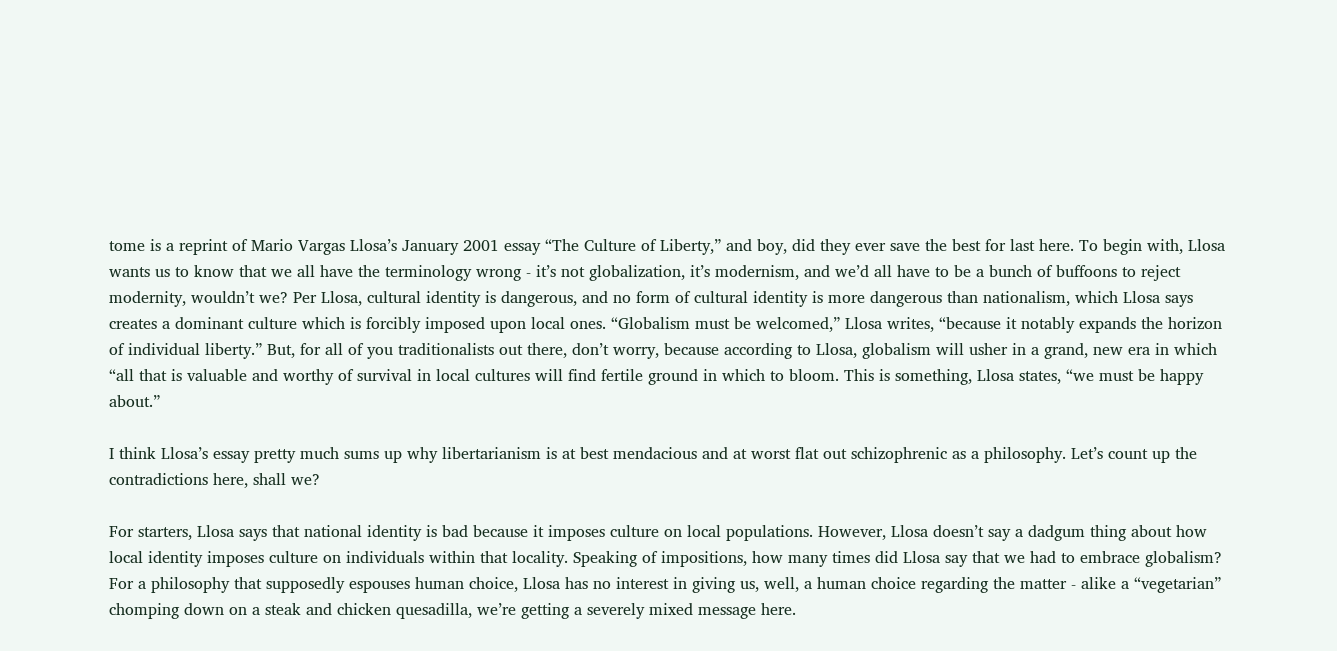tome is a reprint of Mario Vargas Llosa’s January 2001 essay “The Culture of Liberty,” and boy, did they ever save the best for last here. To begin with, Llosa wants us to know that we all have the terminology wrong - it’s not globalization, it’s modernism, and we’d all have to be a bunch of buffoons to reject modernity, wouldn’t we? Per Llosa, cultural identity is dangerous, and no form of cultural identity is more dangerous than nationalism, which Llosa says creates a dominant culture which is forcibly imposed upon local ones. “Globalism must be welcomed,” Llosa writes, “because it notably expands the horizon of individual liberty.” But, for all of you traditionalists out there, don’t worry, because according to Llosa, globalism will usher in a grand, new era in which “all that is valuable and worthy of survival in local cultures will find fertile ground in which to bloom. This is something, Llosa states, “we must be happy about.”

I think Llosa’s essay pretty much sums up why libertarianism is at best mendacious and at worst flat out schizophrenic as a philosophy. Let’s count up the contradictions here, shall we?

For starters, Llosa says that national identity is bad because it imposes culture on local populations. However, Llosa doesn’t say a dadgum thing about how local identity imposes culture on individuals within that locality. Speaking of impositions, how many times did Llosa say that we had to embrace globalism? For a philosophy that supposedly espouses human choice, Llosa has no interest in giving us, well, a human choice regarding the matter - alike a “vegetarian” chomping down on a steak and chicken quesadilla, we’re getting a severely mixed message here.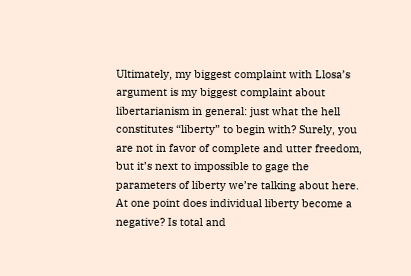Ultimately, my biggest complaint with Llosa’s argument is my biggest complaint about libertarianism in general: just what the hell constitutes “liberty” to begin with? Surely, you are not in favor of complete and utter freedom, but it’s next to impossible to gage the parameters of liberty we’re talking about here. At one point does individual liberty become a negative? Is total and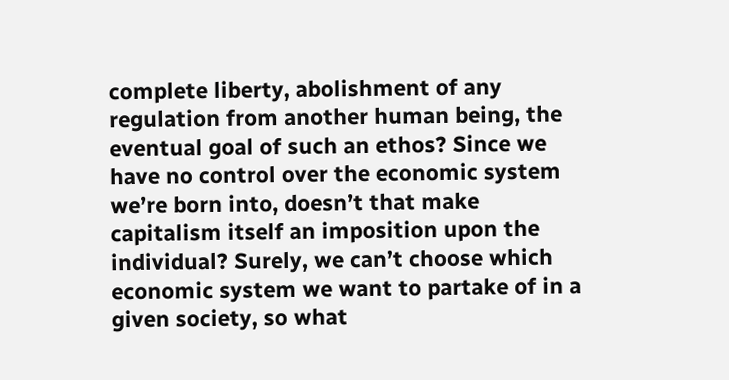complete liberty, abolishment of any regulation from another human being, the eventual goal of such an ethos? Since we have no control over the economic system we’re born into, doesn’t that make capitalism itself an imposition upon the individual? Surely, we can’t choose which economic system we want to partake of in a given society, so what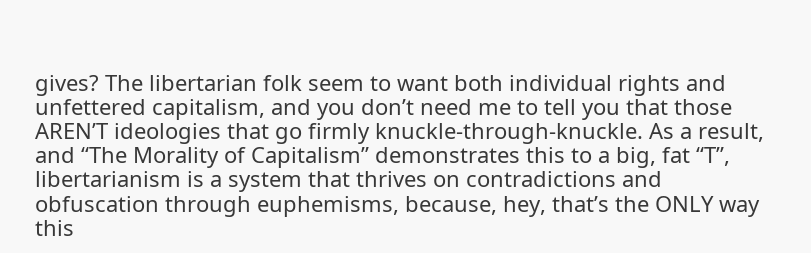gives? The libertarian folk seem to want both individual rights and unfettered capitalism, and you don’t need me to tell you that those AREN’T ideologies that go firmly knuckle-through-knuckle. As a result, and “The Morality of Capitalism” demonstrates this to a big, fat “T”, libertarianism is a system that thrives on contradictions and obfuscation through euphemisms, because, hey, that’s the ONLY way this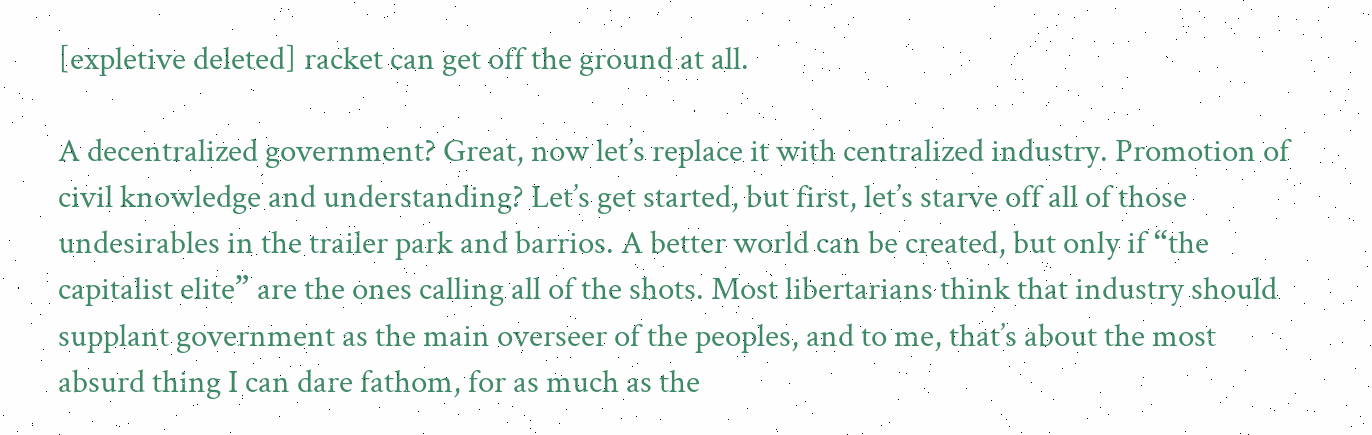[expletive deleted] racket can get off the ground at all.

A decentralized government? Great, now let’s replace it with centralized industry. Promotion of civil knowledge and understanding? Let’s get started, but first, let’s starve off all of those undesirables in the trailer park and barrios. A better world can be created, but only if “the capitalist elite” are the ones calling all of the shots. Most libertarians think that industry should supplant government as the main overseer of the peoples, and to me, that’s about the most absurd thing I can dare fathom, for as much as the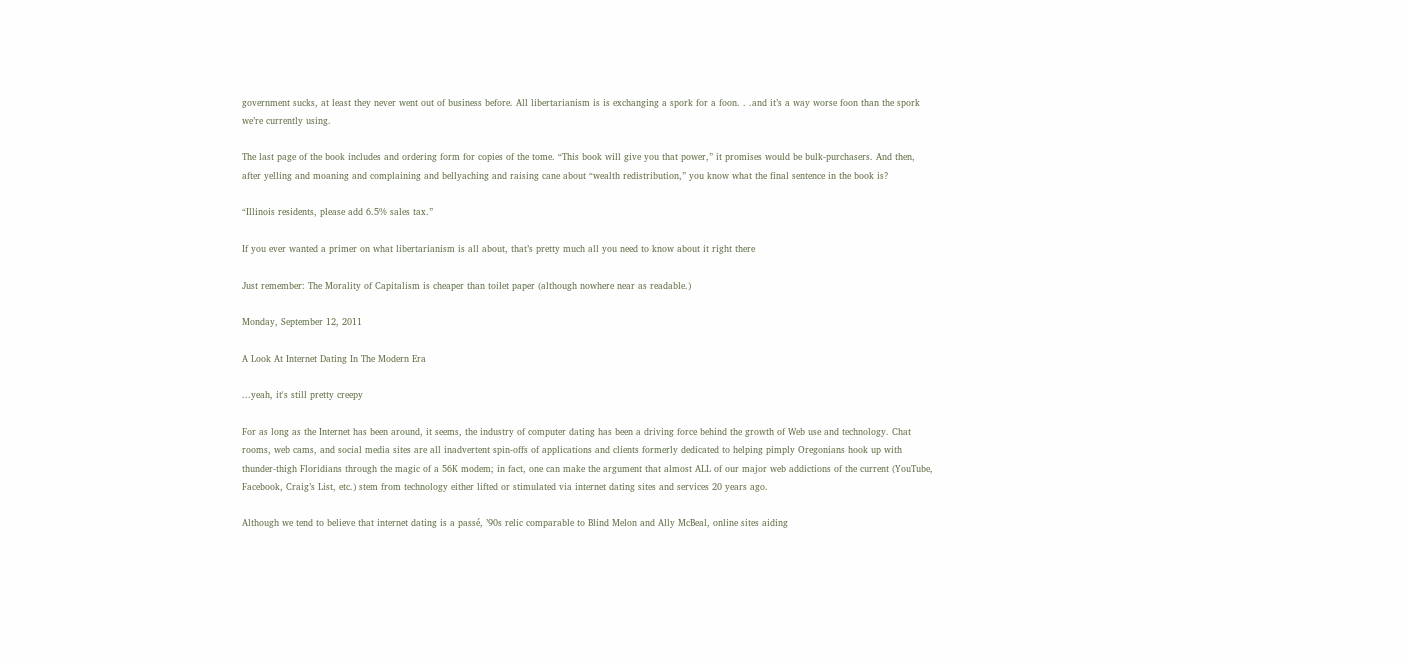government sucks, at least they never went out of business before. All libertarianism is is exchanging a spork for a foon. . .and it’s a way worse foon than the spork we’re currently using.

The last page of the book includes and ordering form for copies of the tome. “This book will give you that power,” it promises would be bulk-purchasers. And then, after yelling and moaning and complaining and bellyaching and raising cane about “wealth redistribution,” you know what the final sentence in the book is?

“Illinois residents, please add 6.5% sales tax.”

If you ever wanted a primer on what libertarianism is all about, that’s pretty much all you need to know about it right there

Just remember: The Morality of Capitalism is cheaper than toilet paper (although nowhere near as readable.)

Monday, September 12, 2011

A Look At Internet Dating In The Modern Era

...yeah, it's still pretty creepy

For as long as the Internet has been around, it seems, the industry of computer dating has been a driving force behind the growth of Web use and technology. Chat rooms, web cams, and social media sites are all inadvertent spin-offs of applications and clients formerly dedicated to helping pimply Oregonians hook up with thunder-thigh Floridians through the magic of a 56K modem; in fact, one can make the argument that almost ALL of our major web addictions of the current (YouTube, Facebook, Craig’s List, etc.) stem from technology either lifted or stimulated via internet dating sites and services 20 years ago.

Although we tend to believe that internet dating is a passé, ’90s relic comparable to Blind Melon and Ally McBeal, online sites aiding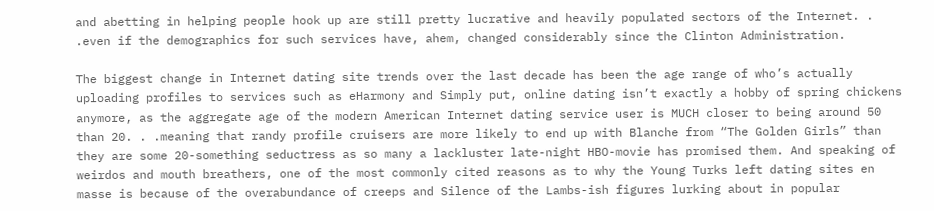and abetting in helping people hook up are still pretty lucrative and heavily populated sectors of the Internet. . .even if the demographics for such services have, ahem, changed considerably since the Clinton Administration.

The biggest change in Internet dating site trends over the last decade has been the age range of who’s actually uploading profiles to services such as eHarmony and Simply put, online dating isn’t exactly a hobby of spring chickens anymore, as the aggregate age of the modern American Internet dating service user is MUCH closer to being around 50 than 20. . .meaning that randy profile cruisers are more likely to end up with Blanche from “The Golden Girls” than they are some 20-something seductress as so many a lackluster late-night HBO-movie has promised them. And speaking of weirdos and mouth breathers, one of the most commonly cited reasons as to why the Young Turks left dating sites en masse is because of the overabundance of creeps and Silence of the Lambs-ish figures lurking about in popular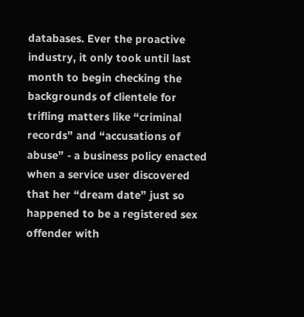databases. Ever the proactive industry, it only took until last month to begin checking the backgrounds of clientele for trifling matters like “criminal records” and “accusations of abuse” - a business policy enacted when a service user discovered that her “dream date” just so happened to be a registered sex offender with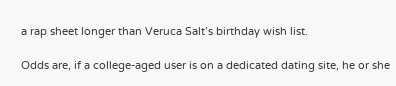a rap sheet longer than Veruca Salt’s birthday wish list.

Odds are, if a college-aged user is on a dedicated dating site, he or she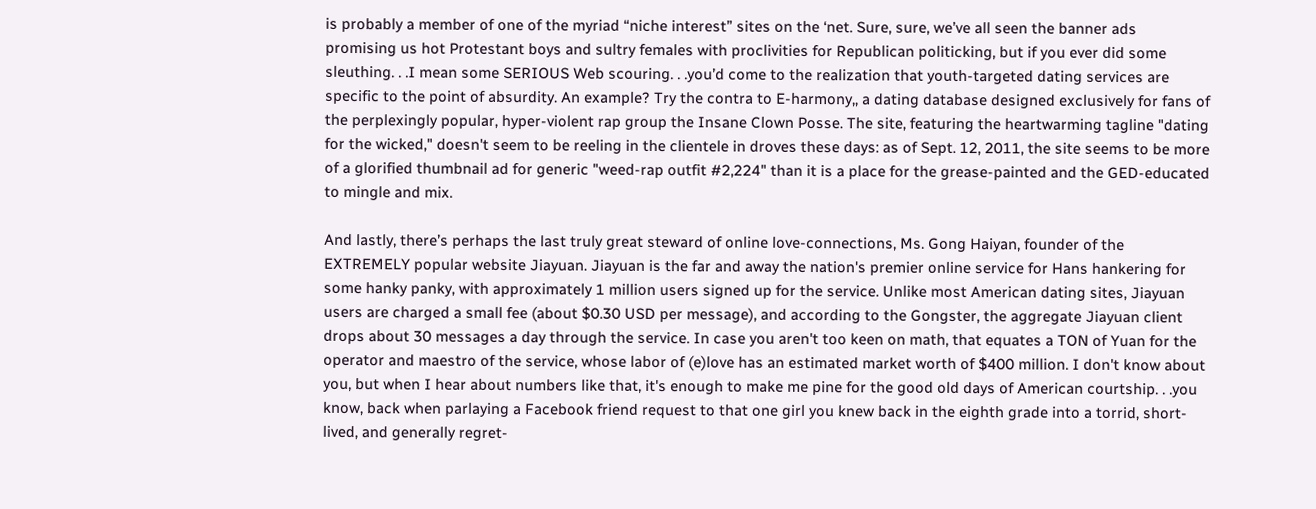is probably a member of one of the myriad “niche interest” sites on the ‘net. Sure, sure, we’ve all seen the banner ads promising us hot Protestant boys and sultry females with proclivities for Republican politicking, but if you ever did some sleuthing. . .I mean some SERIOUS Web scouring. . .you’d come to the realization that youth-targeted dating services are specific to the point of absurdity. An example? Try the contra to E-harmony,, a dating database designed exclusively for fans of the perplexingly popular, hyper-violent rap group the Insane Clown Posse. The site, featuring the heartwarming tagline "dating for the wicked," doesn't seem to be reeling in the clientele in droves these days: as of Sept. 12, 2011, the site seems to be more of a glorified thumbnail ad for generic "weed-rap outfit #2,224" than it is a place for the grease-painted and the GED-educated to mingle and mix.

And lastly, there’s perhaps the last truly great steward of online love-connections, Ms. Gong Haiyan, founder of the EXTREMELY popular website Jiayuan. Jiayuan is the far and away the nation's premier online service for Hans hankering for some hanky panky, with approximately 1 million users signed up for the service. Unlike most American dating sites, Jiayuan users are charged a small fee (about $0.30 USD per message), and according to the Gongster, the aggregate Jiayuan client drops about 30 messages a day through the service. In case you aren't too keen on math, that equates a TON of Yuan for the operator and maestro of the service, whose labor of (e)love has an estimated market worth of $400 million. I don't know about you, but when I hear about numbers like that, it's enough to make me pine for the good old days of American courtship. . .you know, back when parlaying a Facebook friend request to that one girl you knew back in the eighth grade into a torrid, short-lived, and generally regret-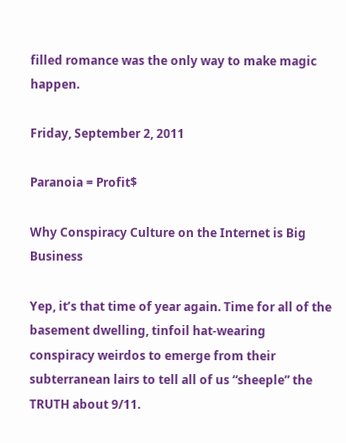filled romance was the only way to make magic happen.

Friday, September 2, 2011

Paranoia = Profit$

Why Conspiracy Culture on the Internet is Big Business

Yep, it’s that time of year again. Time for all of the basement dwelling, tinfoil hat-wearing conspiracy weirdos to emerge from their subterranean lairs to tell all of us “sheeple” the TRUTH about 9/11.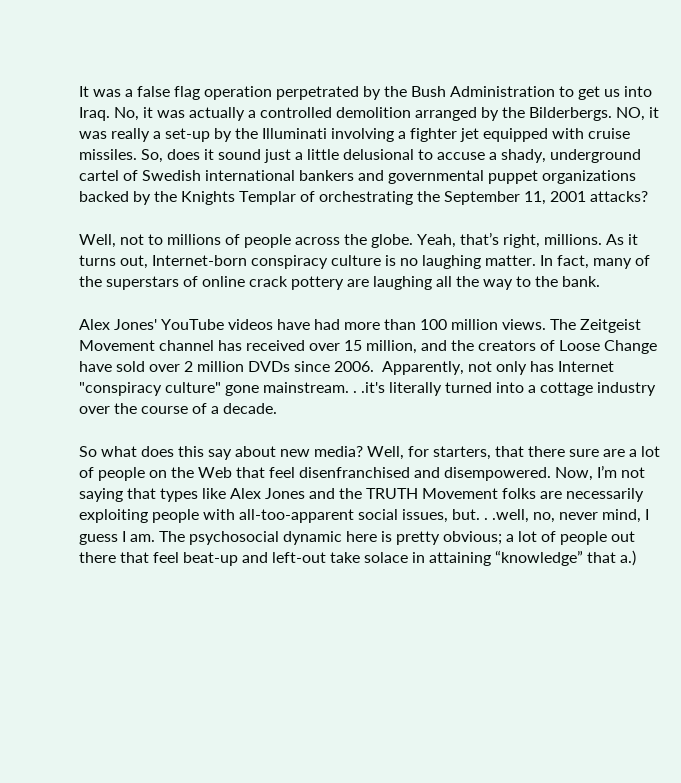It was a false flag operation perpetrated by the Bush Administration to get us into Iraq. No, it was actually a controlled demolition arranged by the Bilderbergs. NO, it was really a set-up by the Illuminati involving a fighter jet equipped with cruise missiles. So, does it sound just a little delusional to accuse a shady, underground cartel of Swedish international bankers and governmental puppet organizations backed by the Knights Templar of orchestrating the September 11, 2001 attacks?

Well, not to millions of people across the globe. Yeah, that’s right, millions. As it turns out, Internet-born conspiracy culture is no laughing matter. In fact, many of the superstars of online crack pottery are laughing all the way to the bank.

Alex Jones' YouTube videos have had more than 100 million views. The Zeitgeist Movement channel has received over 15 million, and the creators of Loose Change have sold over 2 million DVDs since 2006.  Apparently, not only has Internet "conspiracy culture" gone mainstream. . .it's literally turned into a cottage industry over the course of a decade.

So what does this say about new media? Well, for starters, that there sure are a lot of people on the Web that feel disenfranchised and disempowered. Now, I’m not saying that types like Alex Jones and the TRUTH Movement folks are necessarily exploiting people with all-too-apparent social issues, but. . .well, no, never mind, I guess I am. The psychosocial dynamic here is pretty obvious; a lot of people out there that feel beat-up and left-out take solace in attaining “knowledge” that a.)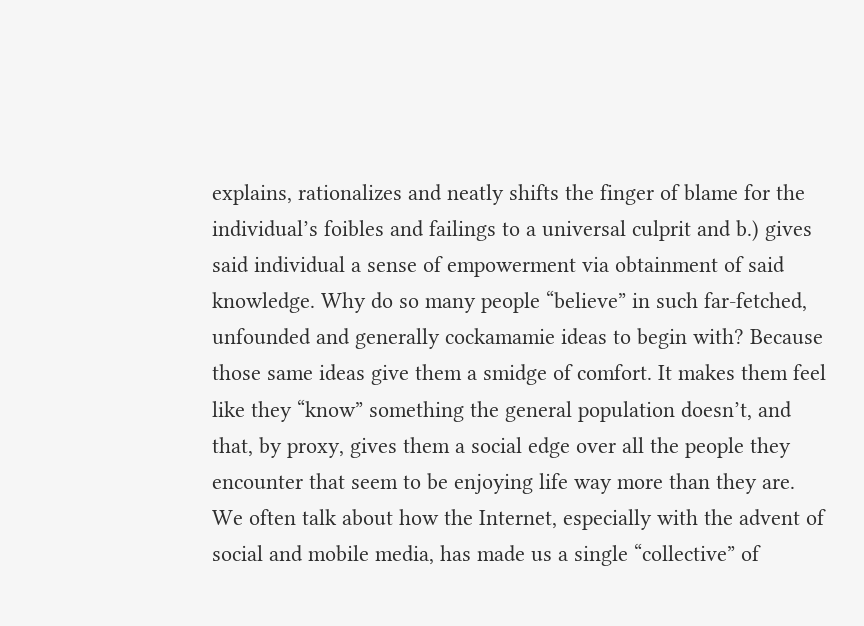explains, rationalizes and neatly shifts the finger of blame for the individual’s foibles and failings to a universal culprit and b.) gives said individual a sense of empowerment via obtainment of said knowledge. Why do so many people “believe” in such far-fetched, unfounded and generally cockamamie ideas to begin with? Because those same ideas give them a smidge of comfort. It makes them feel like they “know” something the general population doesn’t, and that, by proxy, gives them a social edge over all the people they encounter that seem to be enjoying life way more than they are. We often talk about how the Internet, especially with the advent of social and mobile media, has made us a single “collective” of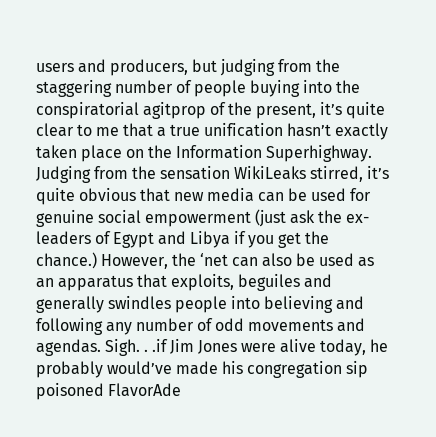users and producers, but judging from the staggering number of people buying into the conspiratorial agitprop of the present, it’s quite clear to me that a true unification hasn’t exactly taken place on the Information Superhighway. Judging from the sensation WikiLeaks stirred, it’s quite obvious that new media can be used for genuine social empowerment (just ask the ex-leaders of Egypt and Libya if you get the chance.) However, the ‘net can also be used as an apparatus that exploits, beguiles and generally swindles people into believing and following any number of odd movements and agendas. Sigh. . .if Jim Jones were alive today, he probably would’ve made his congregation sip poisoned FlavorAde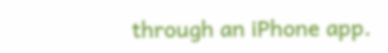through an iPhone app.